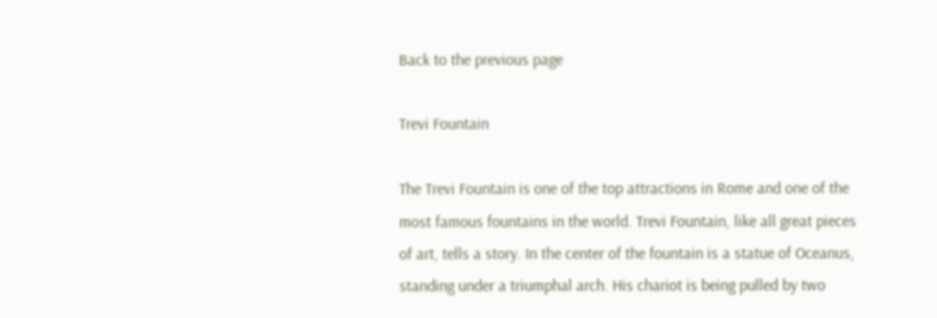Back to the previous page

Trevi Fountain

The Trevi Fountain is one of the top attractions in Rome and one of the most famous fountains in the world. Trevi Fountain, like all great pieces of art, tells a story. In the center of the fountain is a statue of Oceanus, standing under a triumphal arch. His chariot is being pulled by two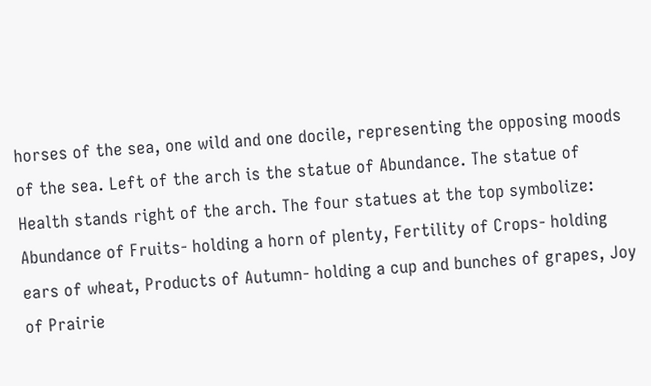horses of the sea, one wild and one docile, representing the opposing moods of the sea. Left of the arch is the statue of Abundance. The statue of Health stands right of the arch. The four statues at the top symbolize: Abundance of Fruits- holding a horn of plenty, Fertility of Crops- holding ears of wheat, Products of Autumn- holding a cup and bunches of grapes, Joy of Prairie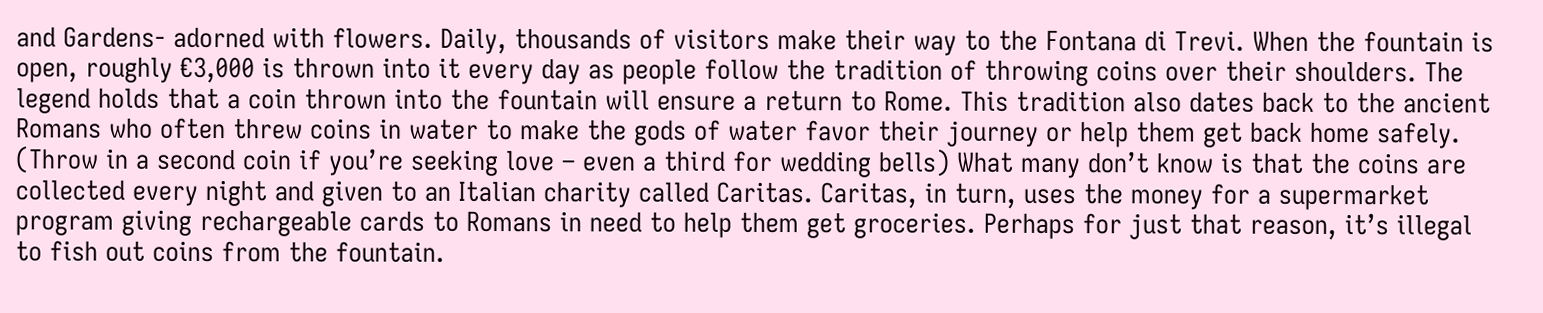and Gardens- adorned with flowers. Daily, thousands of visitors make their way to the Fontana di Trevi. When the fountain is open, roughly €3,000 is thrown into it every day as people follow the tradition of throwing coins over their shoulders. The legend holds that a coin thrown into the fountain will ensure a return to Rome. This tradition also dates back to the ancient Romans who often threw coins in water to make the gods of water favor their journey or help them get back home safely. (Throw in a second coin if you’re seeking love – even a third for wedding bells) What many don’t know is that the coins are collected every night and given to an Italian charity called Caritas. Caritas, in turn, uses the money for a supermarket program giving rechargeable cards to Romans in need to help them get groceries. Perhaps for just that reason, it’s illegal to fish out coins from the fountain.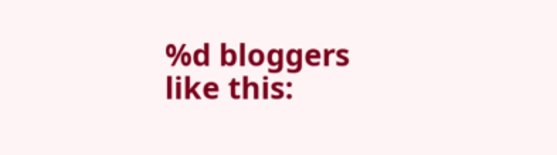%d bloggers like this: